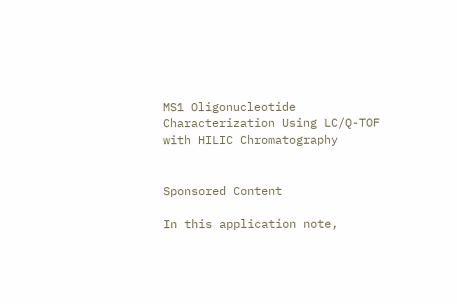MS1 Oligonucleotide Characterization Using LC/Q-TOF with HILIC Chromatography


Sponsored Content

In this application note,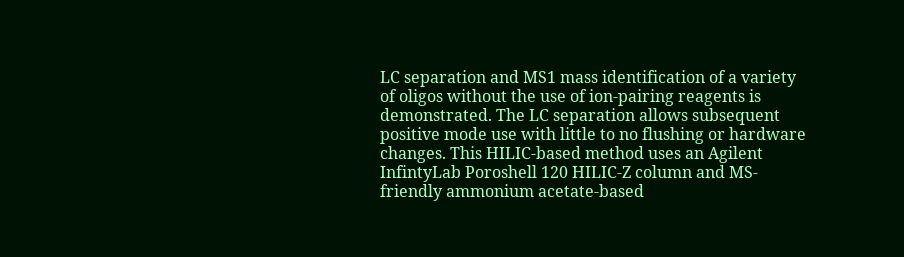LC separation and MS1 mass identification of a variety of oligos without the use of ion‑pairing reagents is demonstrated. The LC separation allows subsequent positive mode use with little to no flushing or hardware changes. This HILIC-based method uses an Agilent InfintyLab Poroshell 120 HILIC-Z column and MS-friendly ammonium acetate-based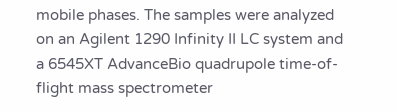mobile phases. The samples were analyzed on an Agilent 1290 Infinity II LC system and a 6545XT AdvanceBio quadrupole time-of-flight mass spectrometer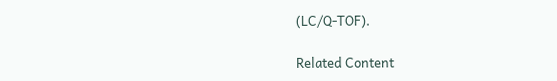(LC/Q-TOF).

Related Content